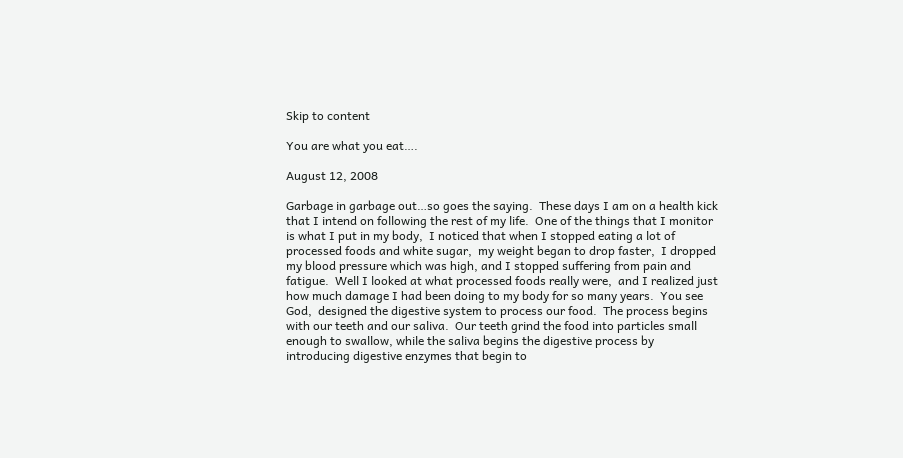Skip to content

You are what you eat….

August 12, 2008

Garbage in garbage out…so goes the saying.  These days I am on a health kick that I intend on following the rest of my life.  One of the things that I monitor is what I put in my body,  I noticed that when I stopped eating a lot of processed foods and white sugar,  my weight began to drop faster,  I dropped my blood pressure which was high, and I stopped suffering from pain and fatigue.  Well I looked at what processed foods really were,  and I realized just how much damage I had been doing to my body for so many years.  You see God,  designed the digestive system to process our food.  The process begins with our teeth and our saliva.  Our teeth grind the food into particles small enough to swallow, while the saliva begins the digestive process by introducing digestive enzymes that begin to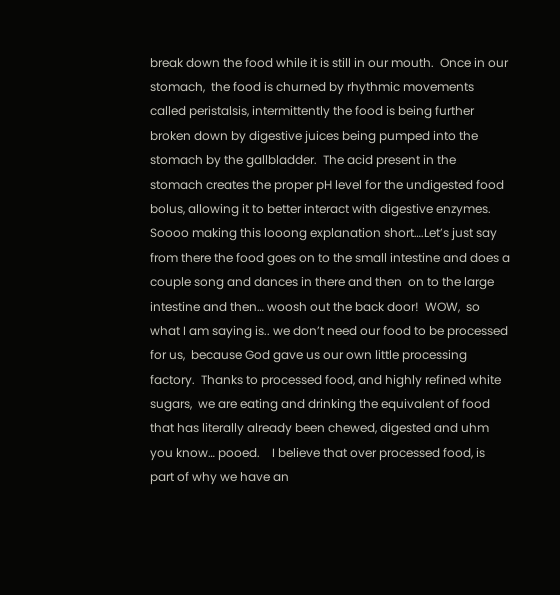break down the food while it is still in our mouth.  Once in our stomach,  the food is churned by rhythmic movements called peristalsis, intermittently the food is being further broken down by digestive juices being pumped into the stomach by the gallbladder.  The acid present in the stomach creates the proper pH level for the undigested food bolus, allowing it to better interact with digestive enzymes. Soooo making this looong explanation short….Let’s just say from there the food goes on to the small intestine and does a couple song and dances in there and then  on to the large intestine and then… woosh out the back door!  WOW,  so what I am saying is.. we don’t need our food to be processed for us,  because God gave us our own little processing factory.  Thanks to processed food, and highly refined white sugars,  we are eating and drinking the equivalent of food that has literally already been chewed, digested and uhm you know… pooed.    I believe that over processed food, is part of why we have an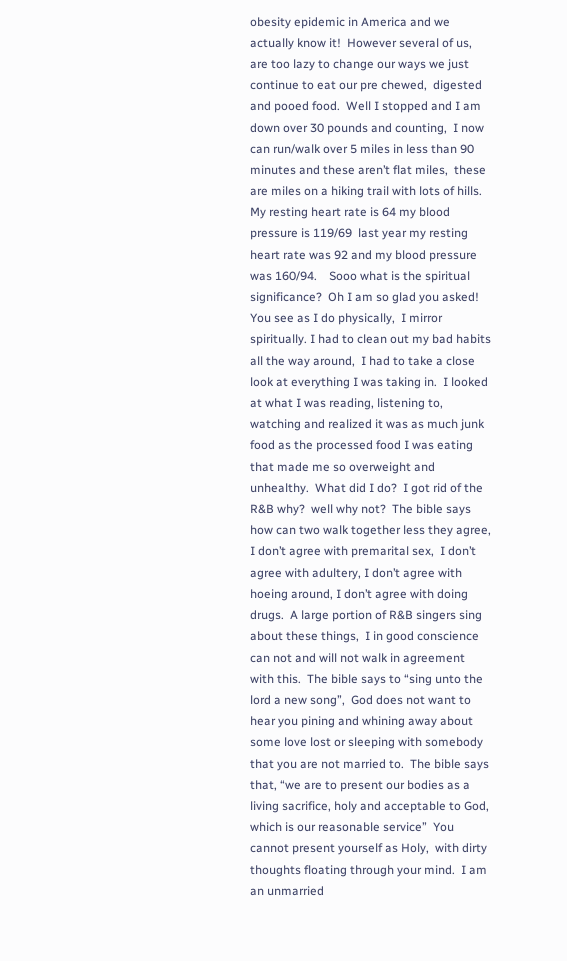obesity epidemic in America and we actually know it!  However several of us, are too lazy to change our ways we just continue to eat our pre chewed,  digested and pooed food.  Well I stopped and I am down over 30 pounds and counting,  I now can run/walk over 5 miles in less than 90 minutes and these aren’t flat miles,  these are miles on a hiking trail with lots of hills.     My resting heart rate is 64 my blood pressure is 119/69  last year my resting heart rate was 92 and my blood pressure was 160/94.    Sooo what is the spiritual significance?  Oh I am so glad you asked!  You see as I do physically,  I mirror spiritually. I had to clean out my bad habits all the way around,  I had to take a close look at everything I was taking in.  I looked at what I was reading, listening to, watching and realized it was as much junk food as the processed food I was eating that made me so overweight and unhealthy.  What did I do?  I got rid of the R&B why?  well why not?  The bible says how can two walk together less they agree,  I don’t agree with premarital sex,  I don’t agree with adultery, I don’t agree with hoeing around, I don’t agree with doing drugs.  A large portion of R&B singers sing about these things,  I in good conscience can not and will not walk in agreement with this.  The bible says to “sing unto the lord a new song”,  God does not want to hear you pining and whining away about some love lost or sleeping with somebody that you are not married to.  The bible says that, “we are to present our bodies as a living sacrifice, holy and acceptable to God, which is our reasonable service”  You cannot present yourself as Holy,  with dirty thoughts floating through your mind.  I am an unmarried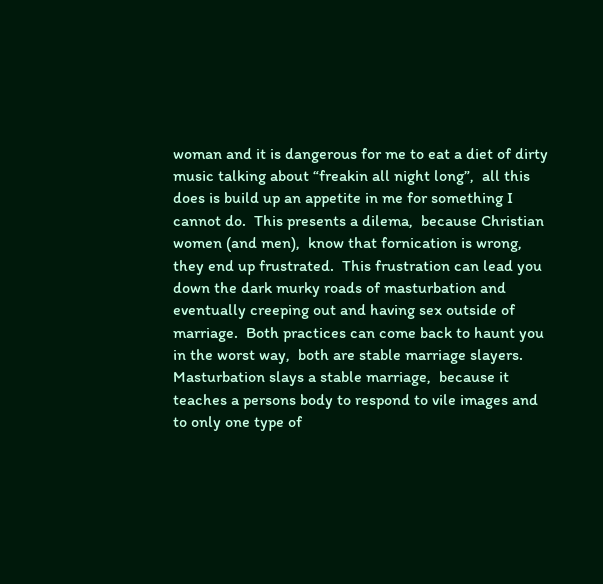woman and it is dangerous for me to eat a diet of dirty music talking about “freakin all night long”,  all this does is build up an appetite in me for something I cannot do.  This presents a dilema,  because Christian women (and men),  know that fornication is wrong,  they end up frustrated.  This frustration can lead you down the dark murky roads of masturbation and eventually creeping out and having sex outside of marriage.  Both practices can come back to haunt you in the worst way,  both are stable marriage slayers.  Masturbation slays a stable marriage,  because it teaches a persons body to respond to vile images and to only one type of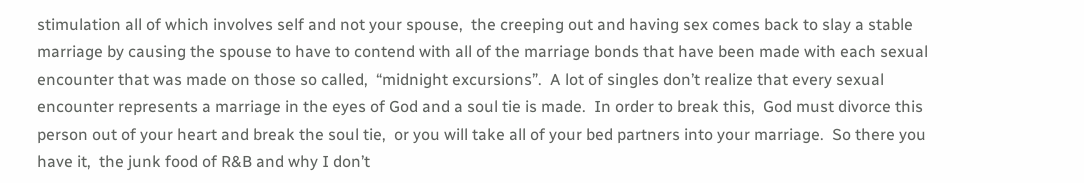stimulation all of which involves self and not your spouse,  the creeping out and having sex comes back to slay a stable marriage by causing the spouse to have to contend with all of the marriage bonds that have been made with each sexual encounter that was made on those so called,  “midnight excursions”.  A lot of singles don’t realize that every sexual encounter represents a marriage in the eyes of God and a soul tie is made.  In order to break this,  God must divorce this person out of your heart and break the soul tie,  or you will take all of your bed partners into your marriage.  So there you have it,  the junk food of R&B and why I don’t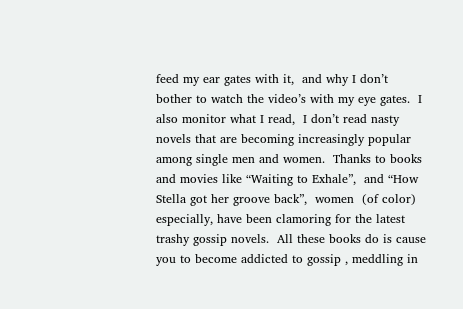feed my ear gates with it,  and why I don’t bother to watch the video’s with my eye gates.  I also monitor what I read,  I don’t read nasty novels that are becoming increasingly popular among single men and women.  Thanks to books and movies like “Waiting to Exhale”,  and “How Stella got her groove back”,  women  (of color) especially, have been clamoring for the latest trashy gossip novels.  All these books do is cause you to become addicted to gossip , meddling in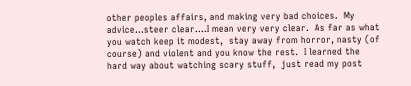other peoples affairs, and making very bad choices.  My advice…steer clear….I mean very very clear.  As far as what you watch keep it modest,  stay away from horror, nasty (of course) and violent and you know the rest.  I learned the hard way about watching scary stuff,  just read my post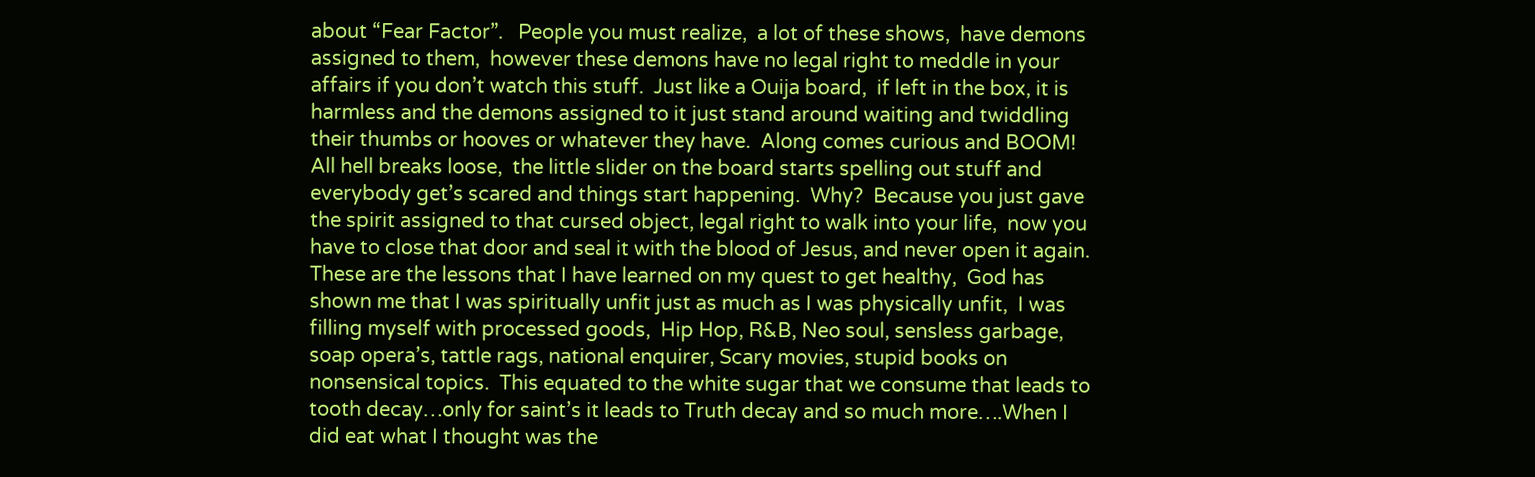about “Fear Factor”.   People you must realize,  a lot of these shows,  have demons assigned to them,  however these demons have no legal right to meddle in your affairs if you don’t watch this stuff.  Just like a Ouija board,  if left in the box, it is harmless and the demons assigned to it just stand around waiting and twiddling their thumbs or hooves or whatever they have.  Along comes curious and BOOM!  All hell breaks loose,  the little slider on the board starts spelling out stuff and everybody get’s scared and things start happening.  Why?  Because you just gave the spirit assigned to that cursed object, legal right to walk into your life,  now you have to close that door and seal it with the blood of Jesus, and never open it again.  These are the lessons that I have learned on my quest to get healthy,  God has shown me that I was spiritually unfit just as much as I was physically unfit,  I was filling myself with processed goods,  Hip Hop, R&B, Neo soul, sensless garbage, soap opera’s, tattle rags, national enquirer, Scary movies, stupid books on nonsensical topics.  This equated to the white sugar that we consume that leads to tooth decay…only for saint’s it leads to Truth decay and so much more….When I did eat what I thought was the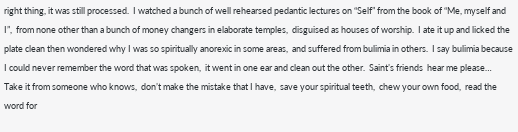right thing, it was still processed.  I watched a bunch of well rehearsed pedantic lectures on “Self” from the book of “Me, myself and I”,  from none other than a bunch of money changers in elaborate temples,  disguised as houses of worship.  I ate it up and licked the plate clean then wondered why I was so spiritually anorexic in some areas,  and suffered from bulimia in others.  I say bulimia because I could never remember the word that was spoken,  it went in one ear and clean out the other.  Saint’s friends  hear me please…  Take it from someone who knows,  don’t make the mistake that I have,  save your spiritual teeth,  chew your own food,  read the word for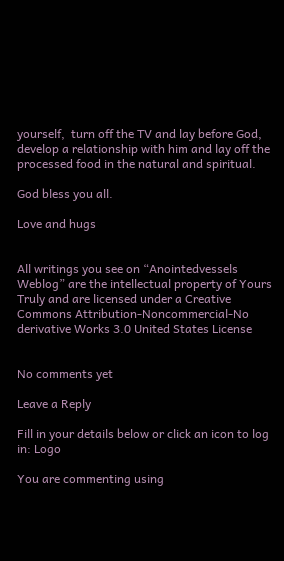yourself,  turn off the TV and lay before God,  develop a relationship with him and lay off the processed food in the natural and spiritual.

God bless you all.

Love and hugs


All writings you see on “Anointedvessels Weblog” are the intellectual property of Yours Truly and are licensed under a Creative Commons Attribution-Noncommercial-No derivative Works 3.0 United States License


No comments yet

Leave a Reply

Fill in your details below or click an icon to log in: Logo

You are commenting using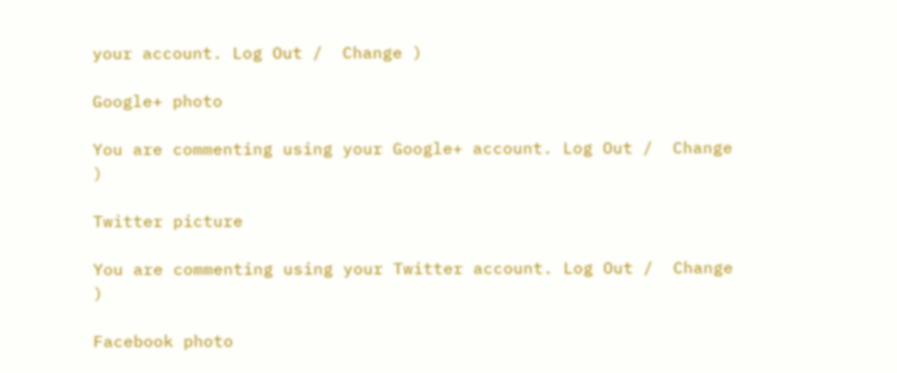your account. Log Out /  Change )

Google+ photo

You are commenting using your Google+ account. Log Out /  Change )

Twitter picture

You are commenting using your Twitter account. Log Out /  Change )

Facebook photo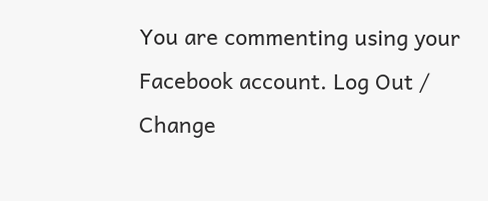You are commenting using your Facebook account. Log Out /  Change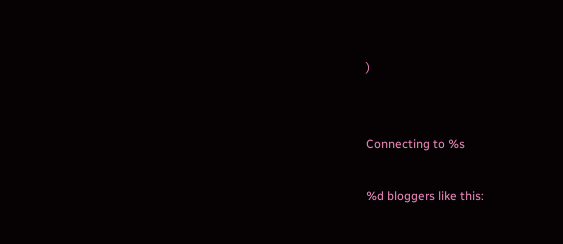)


Connecting to %s

%d bloggers like this: